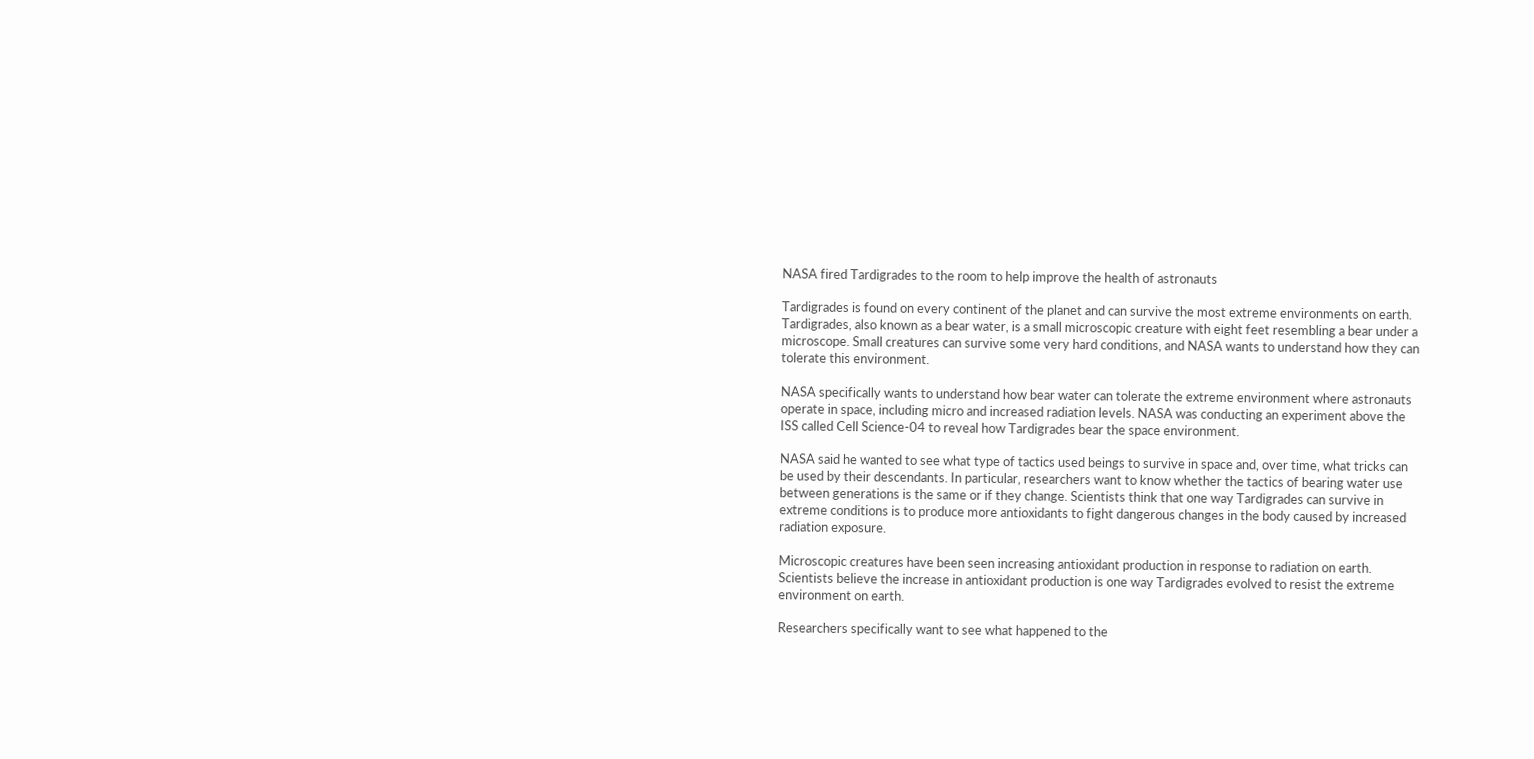NASA fired Tardigrades to the room to help improve the health of astronauts

Tardigrades is found on every continent of the planet and can survive the most extreme environments on earth. Tardigrades, also known as a bear water, is a small microscopic creature with eight feet resembling a bear under a microscope. Small creatures can survive some very hard conditions, and NASA wants to understand how they can tolerate this environment.

NASA specifically wants to understand how bear water can tolerate the extreme environment where astronauts operate in space, including micro and increased radiation levels. NASA was conducting an experiment above the ISS called Cell Science-04 to reveal how Tardigrades bear the space environment.

NASA said he wanted to see what type of tactics used beings to survive in space and, over time, what tricks can be used by their descendants. In particular, researchers want to know whether the tactics of bearing water use between generations is the same or if they change. Scientists think that one way Tardigrades can survive in extreme conditions is to produce more antioxidants to fight dangerous changes in the body caused by increased radiation exposure.

Microscopic creatures have been seen increasing antioxidant production in response to radiation on earth. Scientists believe the increase in antioxidant production is one way Tardigrades evolved to resist the extreme environment on earth.

Researchers specifically want to see what happened to the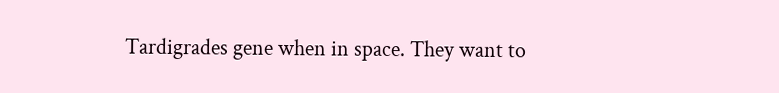Tardigrades gene when in space. They want to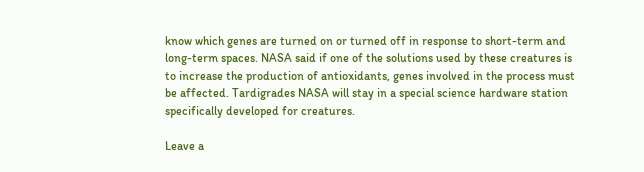know which genes are turned on or turned off in response to short-term and long-term spaces. NASA said if one of the solutions used by these creatures is to increase the production of antioxidants, genes involved in the process must be affected. Tardigrades NASA will stay in a special science hardware station specifically developed for creatures.

Leave a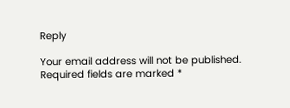Reply

Your email address will not be published. Required fields are marked *